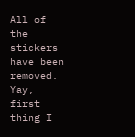All of the stickers have been removed. Yay, first thing I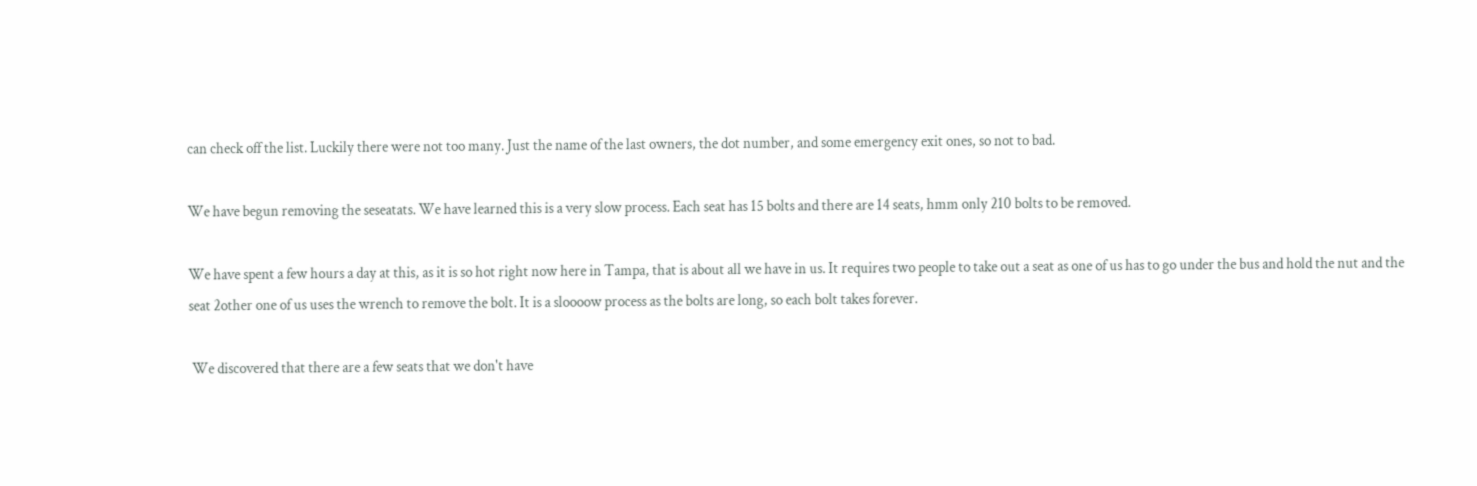can check off the list. Luckily there were not too many. Just the name of the last owners, the dot number, and some emergency exit ones, so not to bad.

We have begun removing the seseatats. We have learned this is a very slow process. Each seat has 15 bolts and there are 14 seats, hmm only 210 bolts to be removed.

We have spent a few hours a day at this, as it is so hot right now here in Tampa, that is about all we have in us. It requires two people to take out a seat as one of us has to go under the bus and hold the nut and the seat 2other one of us uses the wrench to remove the bolt. It is a sloooow process as the bolts are long, so each bolt takes forever.

 We discovered that there are a few seats that we don't have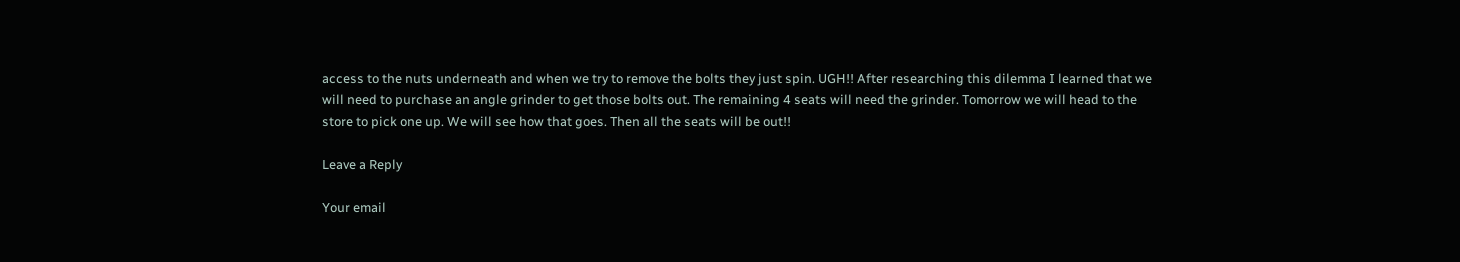access to the nuts underneath and when we try to remove the bolts they just spin. UGH!! After researching this dilemma I learned that we will need to purchase an angle grinder to get those bolts out. The remaining 4 seats will need the grinder. Tomorrow we will head to the store to pick one up. We will see how that goes. Then all the seats will be out!!

Leave a Reply

Your email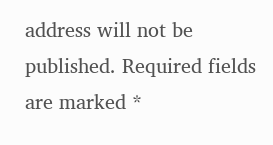address will not be published. Required fields are marked *